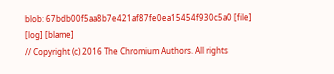blob: 67bdb00f5aa8b7e421af87fe0ea15454f930c5a0 [file] [log] [blame]
// Copyright (c) 2016 The Chromium Authors. All rights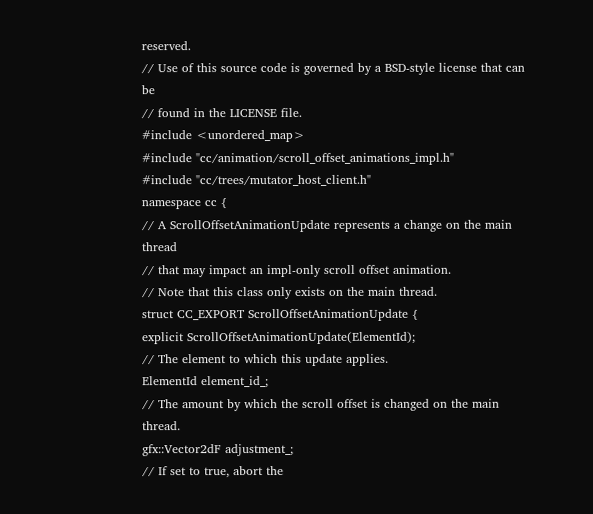reserved.
// Use of this source code is governed by a BSD-style license that can be
// found in the LICENSE file.
#include <unordered_map>
#include "cc/animation/scroll_offset_animations_impl.h"
#include "cc/trees/mutator_host_client.h"
namespace cc {
// A ScrollOffsetAnimationUpdate represents a change on the main thread
// that may impact an impl-only scroll offset animation.
// Note that this class only exists on the main thread.
struct CC_EXPORT ScrollOffsetAnimationUpdate {
explicit ScrollOffsetAnimationUpdate(ElementId);
// The element to which this update applies.
ElementId element_id_;
// The amount by which the scroll offset is changed on the main thread.
gfx::Vector2dF adjustment_;
// If set to true, abort the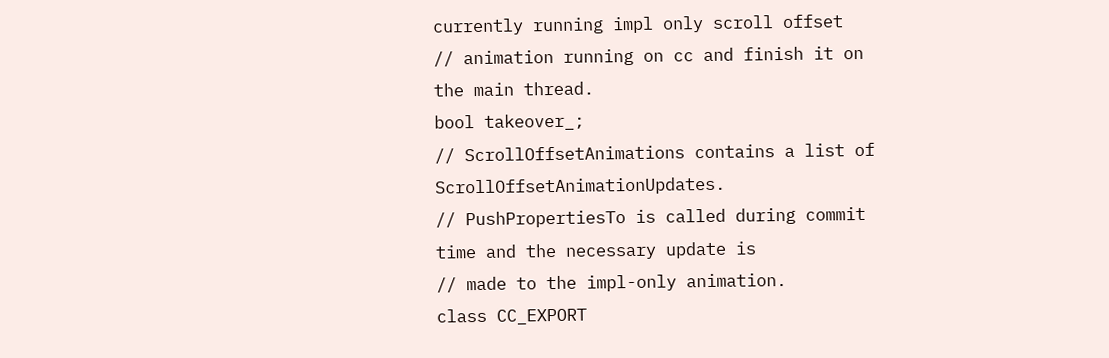currently running impl only scroll offset
// animation running on cc and finish it on the main thread.
bool takeover_;
// ScrollOffsetAnimations contains a list of ScrollOffsetAnimationUpdates.
// PushPropertiesTo is called during commit time and the necessary update is
// made to the impl-only animation.
class CC_EXPORT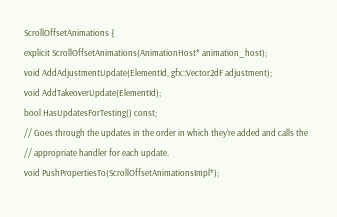ScrollOffsetAnimations {
explicit ScrollOffsetAnimations(AnimationHost* animation_host);
void AddAdjustmentUpdate(ElementId, gfx::Vector2dF adjustment);
void AddTakeoverUpdate(ElementId);
bool HasUpdatesForTesting() const;
// Goes through the updates in the order in which they're added and calls the
// appropriate handler for each update.
void PushPropertiesTo(ScrollOffsetAnimationsImpl*);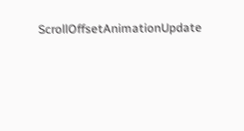ScrollOffsetAnimationUpdate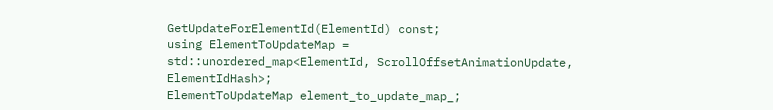GetUpdateForElementId(ElementId) const;
using ElementToUpdateMap =
std::unordered_map<ElementId, ScrollOffsetAnimationUpdate, ElementIdHash>;
ElementToUpdateMap element_to_update_map_;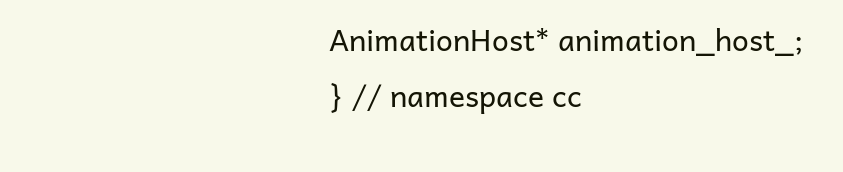AnimationHost* animation_host_;
} // namespace cc